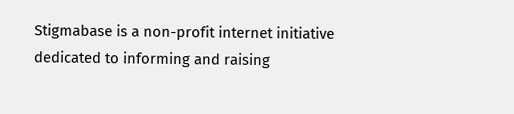Stigmabase is a non-profit internet initiative dedicated to informing and raising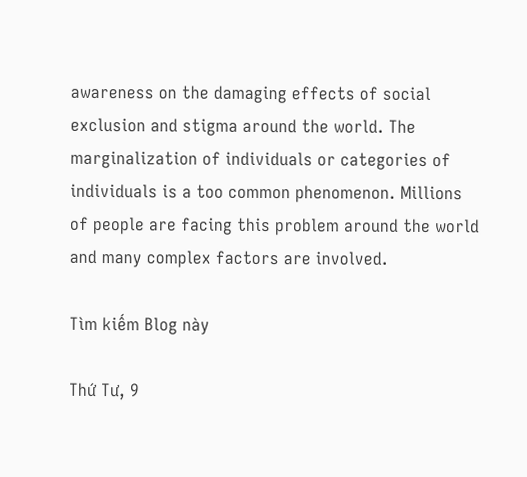awareness on the damaging effects of social exclusion and stigma around the world. The marginalization of individuals or categories of individuals is a too common phenomenon. Millions of people are facing this problem around the world and many complex factors are involved.

Tìm kiếm Blog này

Thứ Tư, 9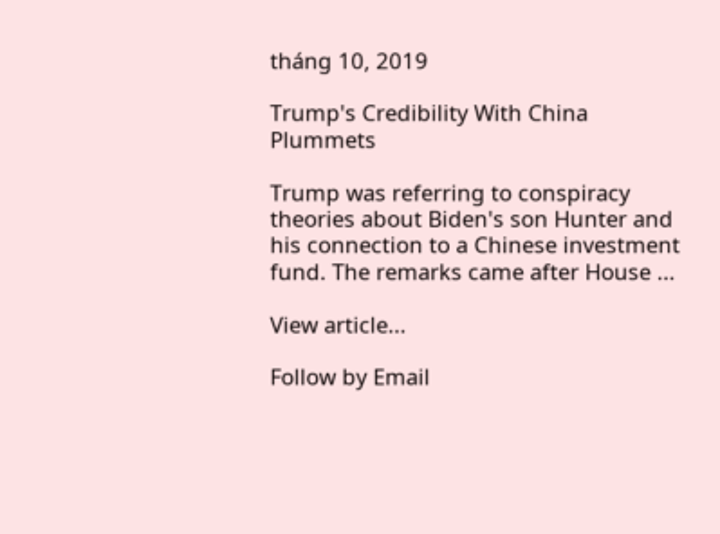tháng 10, 2019

Trump's Credibility With China Plummets

Trump was referring to conspiracy theories about Biden's son Hunter and his connection to a Chinese investment fund. The remarks came after House ...

View article...

Follow by Email